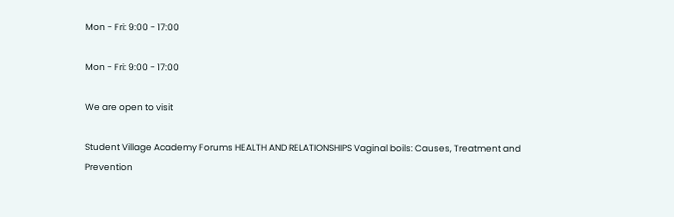Mon - Fri: 9:00 - 17:00

Mon - Fri: 9:00 - 17:00

We are open to visit

Student Village Academy Forums HEALTH AND RELATIONSHIPS Vaginal boils: Causes, Treatment and Prevention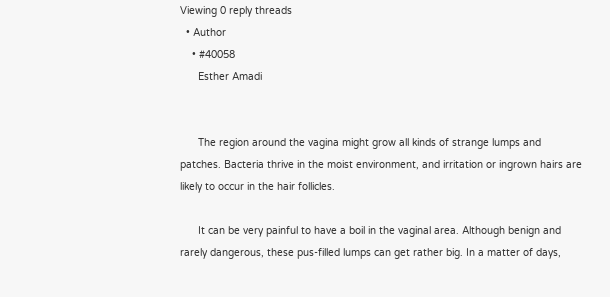Viewing 0 reply threads
  • Author
    • #40058
      Esther Amadi


      The region around the vagina might grow all kinds of strange lumps and patches. Bacteria thrive in the moist environment, and irritation or ingrown hairs are likely to occur in the hair follicles.

      It can be very painful to have a boil in the vaginal area. Although benign and rarely dangerous, these pus-filled lumps can get rather big. In a matter of days,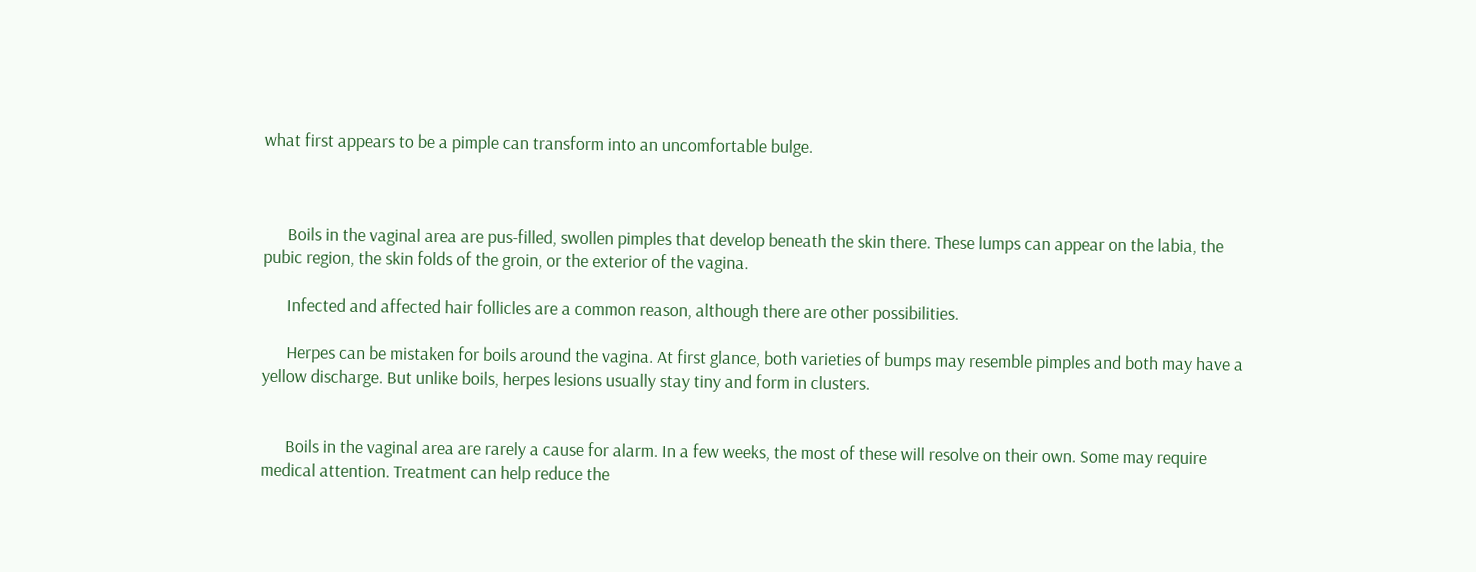what first appears to be a pimple can transform into an uncomfortable bulge.



      Boils in the vaginal area are pus-filled, swollen pimples that develop beneath the skin there. These lumps can appear on the labia, the pubic region, the skin folds of the groin, or the exterior of the vagina.

      Infected and affected hair follicles are a common reason, although there are other possibilities.

      Herpes can be mistaken for boils around the vagina. At first glance, both varieties of bumps may resemble pimples and both may have a yellow discharge. But unlike boils, herpes lesions usually stay tiny and form in clusters.


      Boils in the vaginal area are rarely a cause for alarm. In a few weeks, the most of these will resolve on their own. Some may require medical attention. Treatment can help reduce the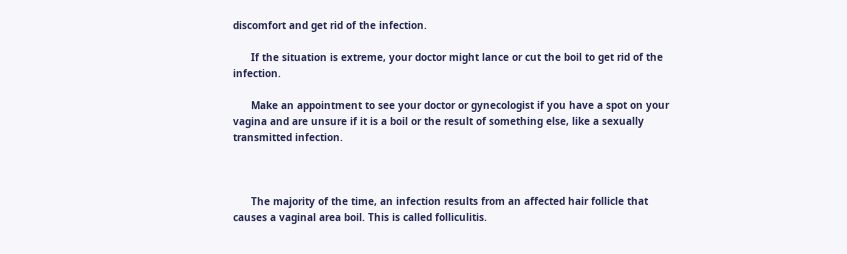discomfort and get rid of the infection.

      If the situation is extreme, your doctor might lance or cut the boil to get rid of the infection.

      Make an appointment to see your doctor or gynecologist if you have a spot on your vagina and are unsure if it is a boil or the result of something else, like a sexually transmitted infection.



      The majority of the time, an infection results from an affected hair follicle that causes a vaginal area boil. This is called folliculitis.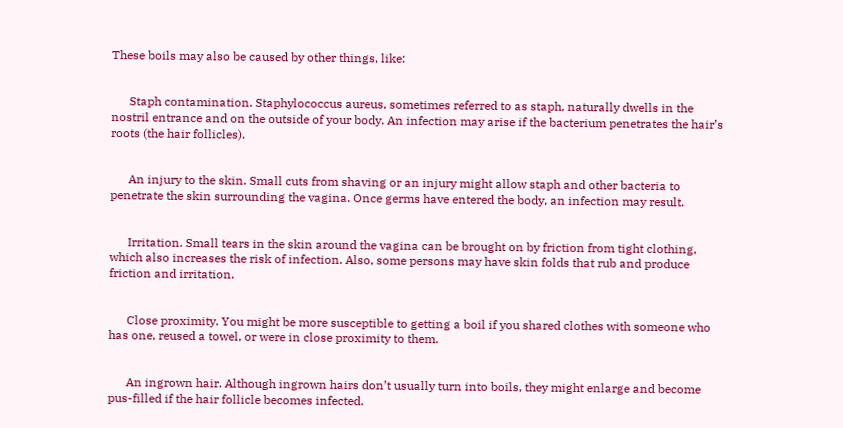These boils may also be caused by other things, like:


      Staph contamination. Staphylococcus aureus, sometimes referred to as staph, naturally dwells in the nostril entrance and on the outside of your body. An infection may arise if the bacterium penetrates the hair’s roots (the hair follicles).


      An injury to the skin. Small cuts from shaving or an injury might allow staph and other bacteria to penetrate the skin surrounding the vagina. Once germs have entered the body, an infection may result.


      Irritation. Small tears in the skin around the vagina can be brought on by friction from tight clothing, which also increases the risk of infection. Also, some persons may have skin folds that rub and produce friction and irritation.


      Close proximity. You might be more susceptible to getting a boil if you shared clothes with someone who has one, reused a towel, or were in close proximity to them.


      An ingrown hair. Although ingrown hairs don’t usually turn into boils, they might enlarge and become pus-filled if the hair follicle becomes infected.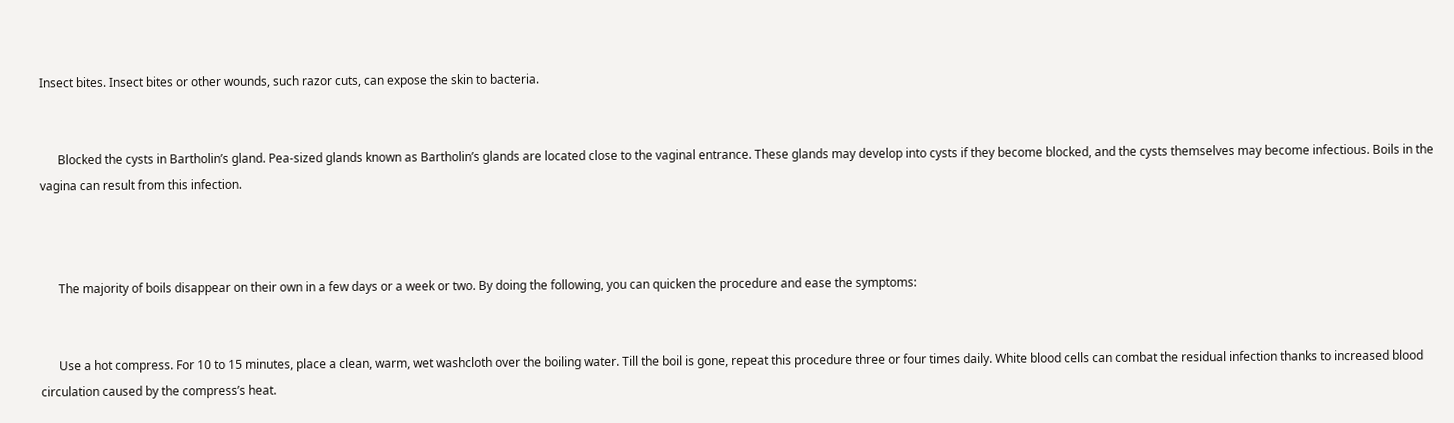Insect bites. Insect bites or other wounds, such razor cuts, can expose the skin to bacteria.


      Blocked the cysts in Bartholin’s gland. Pea-sized glands known as Bartholin’s glands are located close to the vaginal entrance. These glands may develop into cysts if they become blocked, and the cysts themselves may become infectious. Boils in the vagina can result from this infection.



      The majority of boils disappear on their own in a few days or a week or two. By doing the following, you can quicken the procedure and ease the symptoms:


      Use a hot compress. For 10 to 15 minutes, place a clean, warm, wet washcloth over the boiling water. Till the boil is gone, repeat this procedure three or four times daily. White blood cells can combat the residual infection thanks to increased blood circulation caused by the compress’s heat.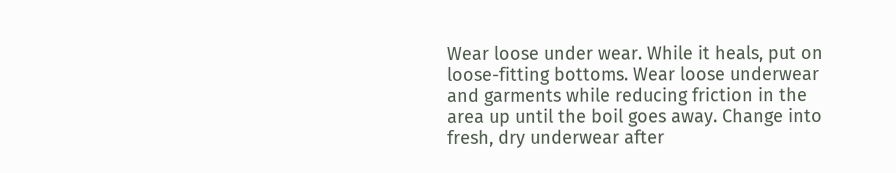Wear loose under wear. While it heals, put on loose-fitting bottoms. Wear loose underwear and garments while reducing friction in the area up until the boil goes away. Change into fresh, dry underwear after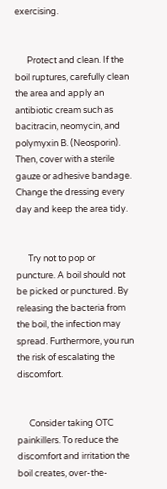exercising.


      Protect and clean. If the boil ruptures, carefully clean the area and apply an antibiotic cream such as bacitracin, neomycin, and polymyxin B. (Neosporin). Then, cover with a sterile gauze or adhesive bandage. Change the dressing every day and keep the area tidy.


      Try not to pop or puncture. A boil should not be picked or punctured. By releasing the bacteria from the boil, the infection may spread. Furthermore, you run the risk of escalating the discomfort.


      Consider taking OTC painkillers. To reduce the discomfort and irritation the boil creates, over-the-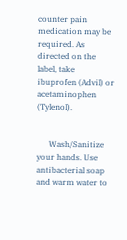counter pain medication may be required. As directed on the label, take ibuprofen (Advil) or acetaminophen (Tylenol).


      Wash/Sanitize your hands. Use antibacterial soap and warm water to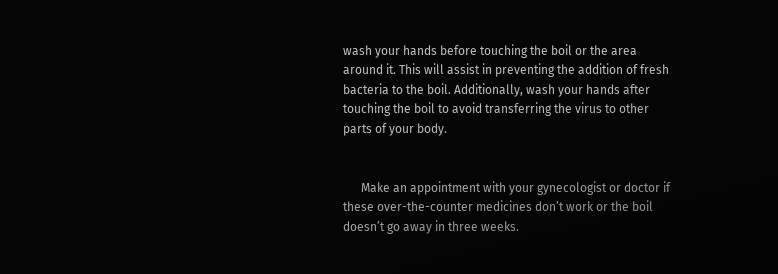wash your hands before touching the boil or the area around it. This will assist in preventing the addition of fresh bacteria to the boil. Additionally, wash your hands after touching the boil to avoid transferring the virus to other parts of your body.


      Make an appointment with your gynecologist or doctor if these over-the-counter medicines don’t work or the boil doesn’t go away in three weeks.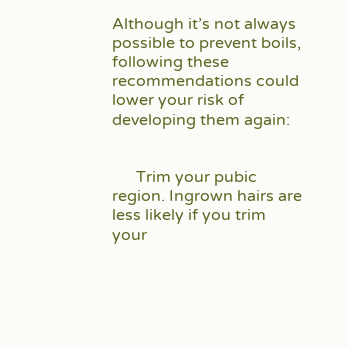Although it’s not always possible to prevent boils, following these recommendations could lower your risk of developing them again:


      Trim your pubic region. Ingrown hairs are less likely if you trim your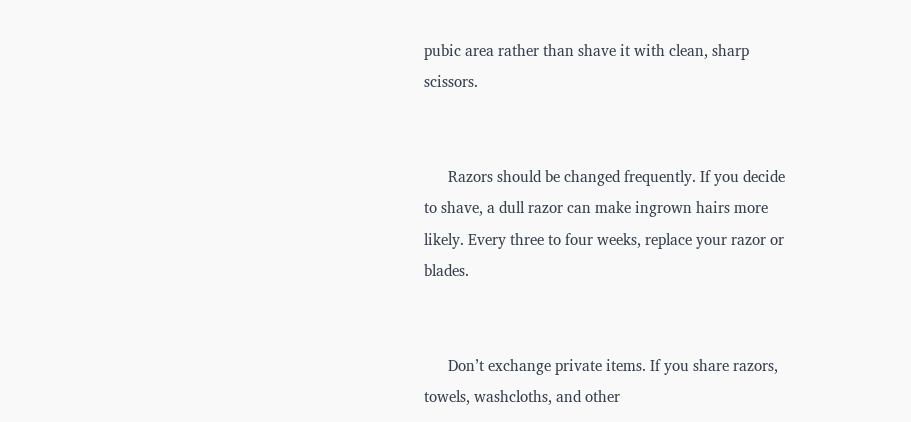pubic area rather than shave it with clean, sharp scissors.


      Razors should be changed frequently. If you decide to shave, a dull razor can make ingrown hairs more likely. Every three to four weeks, replace your razor or blades.


      Don’t exchange private items. If you share razors, towels, washcloths, and other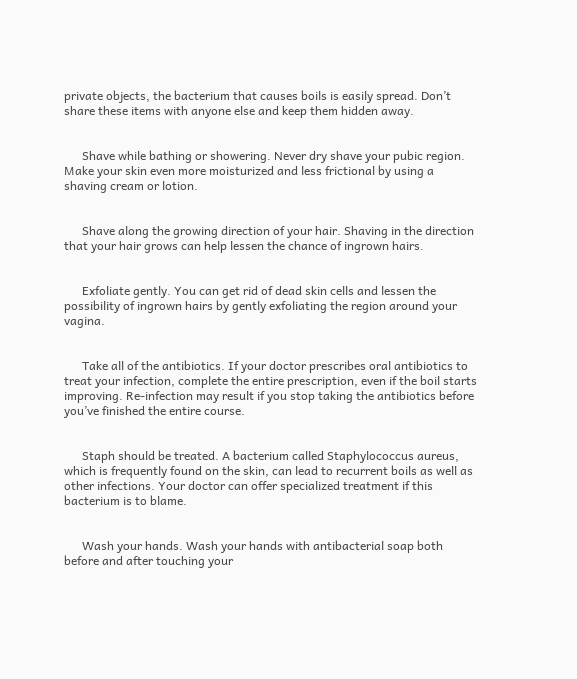private objects, the bacterium that causes boils is easily spread. Don’t share these items with anyone else and keep them hidden away.


      Shave while bathing or showering. Never dry shave your pubic region. Make your skin even more moisturized and less frictional by using a shaving cream or lotion.


      Shave along the growing direction of your hair. Shaving in the direction that your hair grows can help lessen the chance of ingrown hairs.


      Exfoliate gently. You can get rid of dead skin cells and lessen the possibility of ingrown hairs by gently exfoliating the region around your vagina.


      Take all of the antibiotics. If your doctor prescribes oral antibiotics to treat your infection, complete the entire prescription, even if the boil starts improving. Re-infection may result if you stop taking the antibiotics before you’ve finished the entire course.


      Staph should be treated. A bacterium called Staphylococcus aureus, which is frequently found on the skin, can lead to recurrent boils as well as other infections. Your doctor can offer specialized treatment if this bacterium is to blame.


      Wash your hands. Wash your hands with antibacterial soap both before and after touching your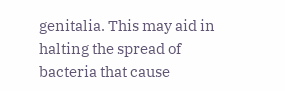genitalia. This may aid in halting the spread of bacteria that cause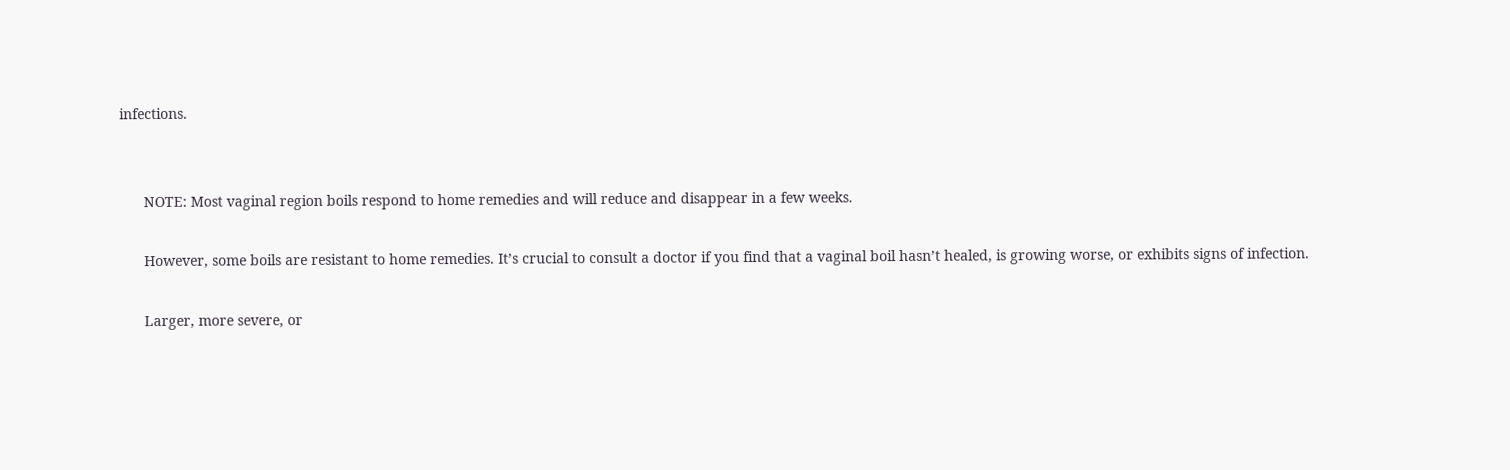infections.


      NOTE: Most vaginal region boils respond to home remedies and will reduce and disappear in a few weeks.

      However, some boils are resistant to home remedies. It’s crucial to consult a doctor if you find that a vaginal boil hasn’t healed, is growing worse, or exhibits signs of infection.

      Larger, more severe, or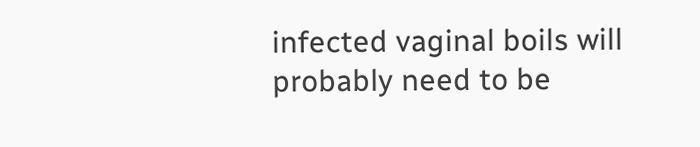infected vaginal boils will probably need to be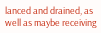lanced and drained, as well as maybe receiving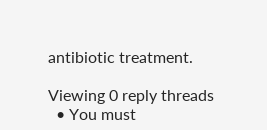antibiotic treatment.

Viewing 0 reply threads
  • You must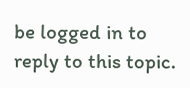be logged in to reply to this topic.